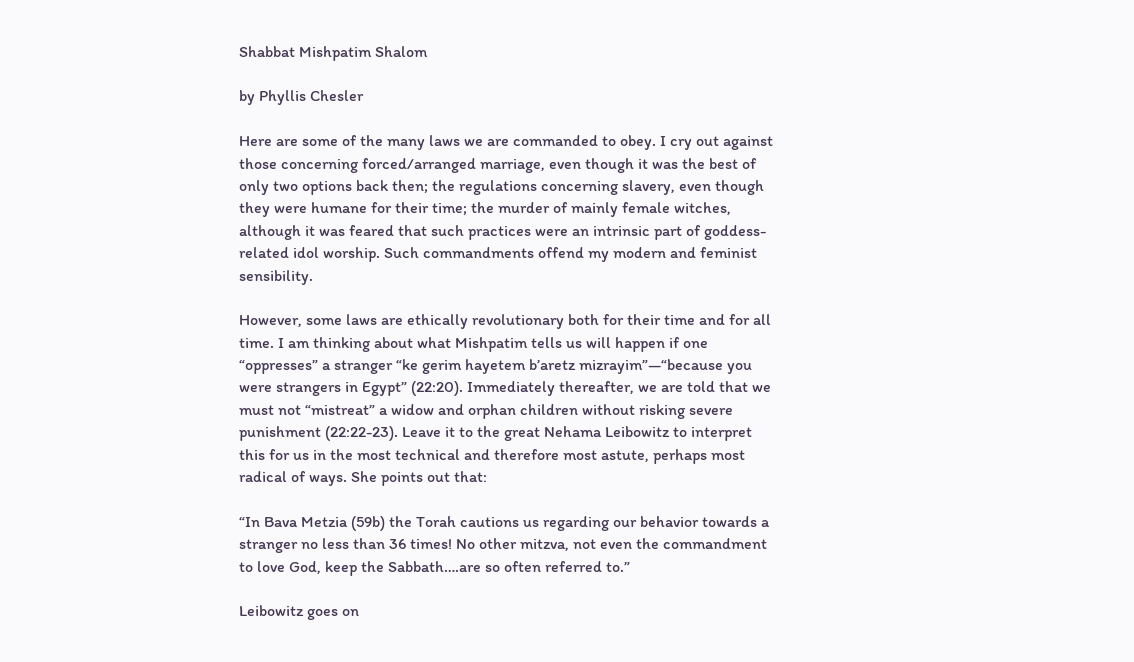Shabbat Mishpatim Shalom

by Phyllis Chesler

Here are some of the many laws we are commanded to obey. I cry out against those concerning forced/arranged marriage, even though it was the best of only two options back then; the regulations concerning slavery, even though they were humane for their time; the murder of mainly female witches, although it was feared that such practices were an intrinsic part of goddess-related idol worship. Such commandments offend my modern and feminist sensibility.

However, some laws are ethically revolutionary both for their time and for all time. I am thinking about what Mishpatim tells us will happen if one “oppresses” a stranger “ke gerim hayetem b’aretz mizrayim”—“because you were strangers in Egypt” (22:20). Immediately thereafter, we are told that we must not “mistreat” a widow and orphan children without risking severe punishment (22:22-23). Leave it to the great Nehama Leibowitz to interpret this for us in the most technical and therefore most astute, perhaps most radical of ways. She points out that:

“In Bava Metzia (59b) the Torah cautions us regarding our behavior towards a stranger no less than 36 times! No other mitzva, not even the commandment to love God, keep the Sabbath….are so often referred to.”

Leibowitz goes on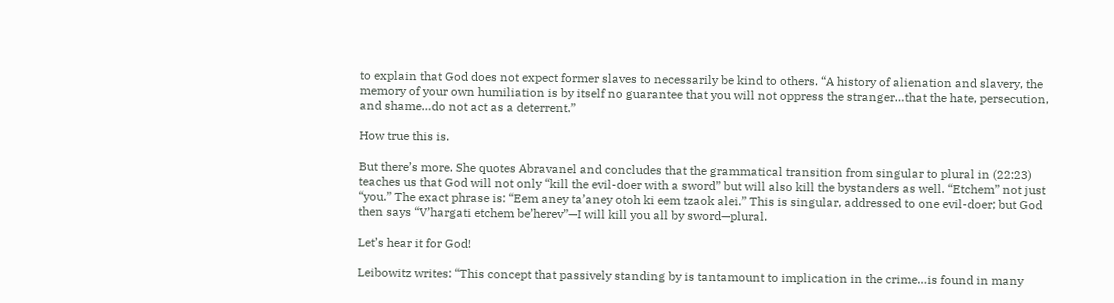to explain that God does not expect former slaves to necessarily be kind to others. “A history of alienation and slavery, the memory of your own humiliation is by itself no guarantee that you will not oppress the stranger…that the hate, persecution, and shame…do not act as a deterrent.”

How true this is.

But there’s more. She quotes Abravanel and concludes that the grammatical transition from singular to plural in (22:23) teaches us that God will not only “kill the evil-doer with a sword” but will also kill the bystanders as well. “Etchem” not just “you.” The exact phrase is: “Eem aney ta’aney otoh ki eem tzaok alei.” This is singular, addressed to one evil-doer; but God then says “V’hargati etchem be’herev”—I will kill you all by sword—plural.

Let’s hear it for God!

Leibowitz writes: “This concept that passively standing by is tantamount to implication in the crime…is found in many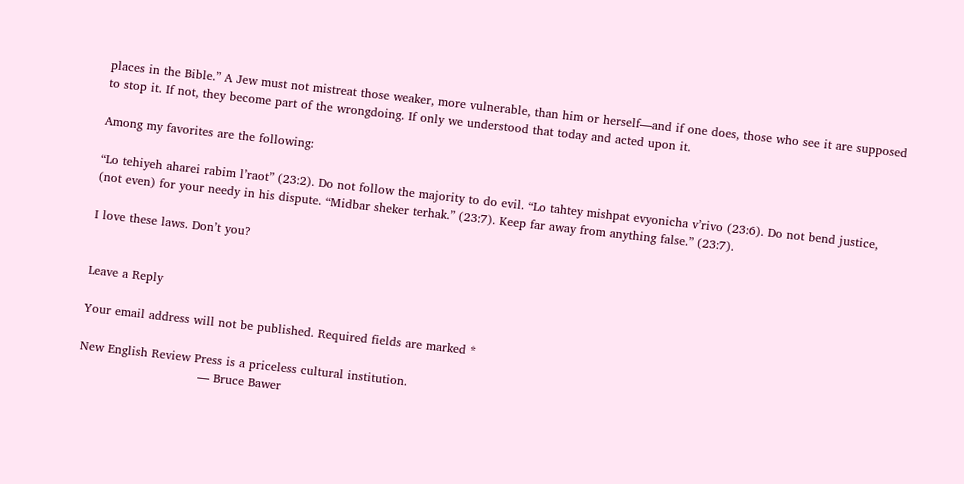places in the Bible.” A Jew must not mistreat those weaker, more vulnerable, than him or herself—and if one does, those who see it are supposed to stop it. If not, they become part of the wrongdoing. If only we understood that today and acted upon it.

Among my favorites are the following:

“Lo tehiyeh aharei rabim l’raot” (23:2). Do not follow the majority to do evil. “Lo tahtey mishpat evyonicha v’rivo (23:6). Do not bend justice, (not even) for your needy in his dispute. “Midbar sheker terhak.” (23:7). Keep far away from anything false.” (23:7).

I love these laws. Don’t you?


Leave a Reply

Your email address will not be published. Required fields are marked *

New English Review Press is a priceless cultural institution.
                              — Bruce Bawer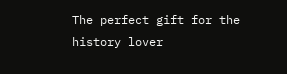The perfect gift for the history lover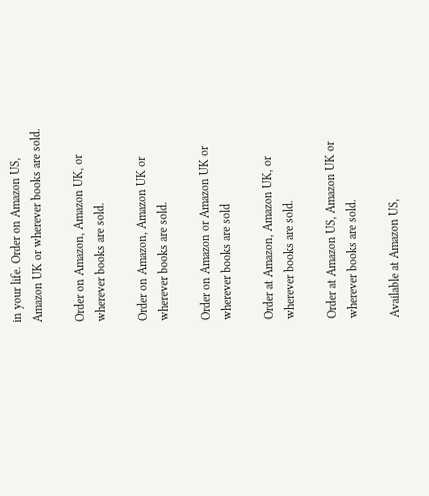in your life. Order on Amazon US, Amazon UK or wherever books are sold.

Order on Amazon, Amazon UK, or wherever books are sold.

Order on Amazon, Amazon UK or wherever books are sold.

Order on Amazon or Amazon UK or wherever books are sold

Order at Amazon, Amazon UK, or wherever books are sold.

Order at Amazon US, Amazon UK or wherever books are sold.

Available at Amazon US,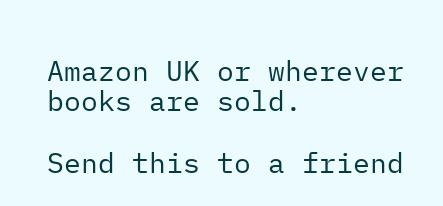Amazon UK or wherever books are sold.

Send this to a friend